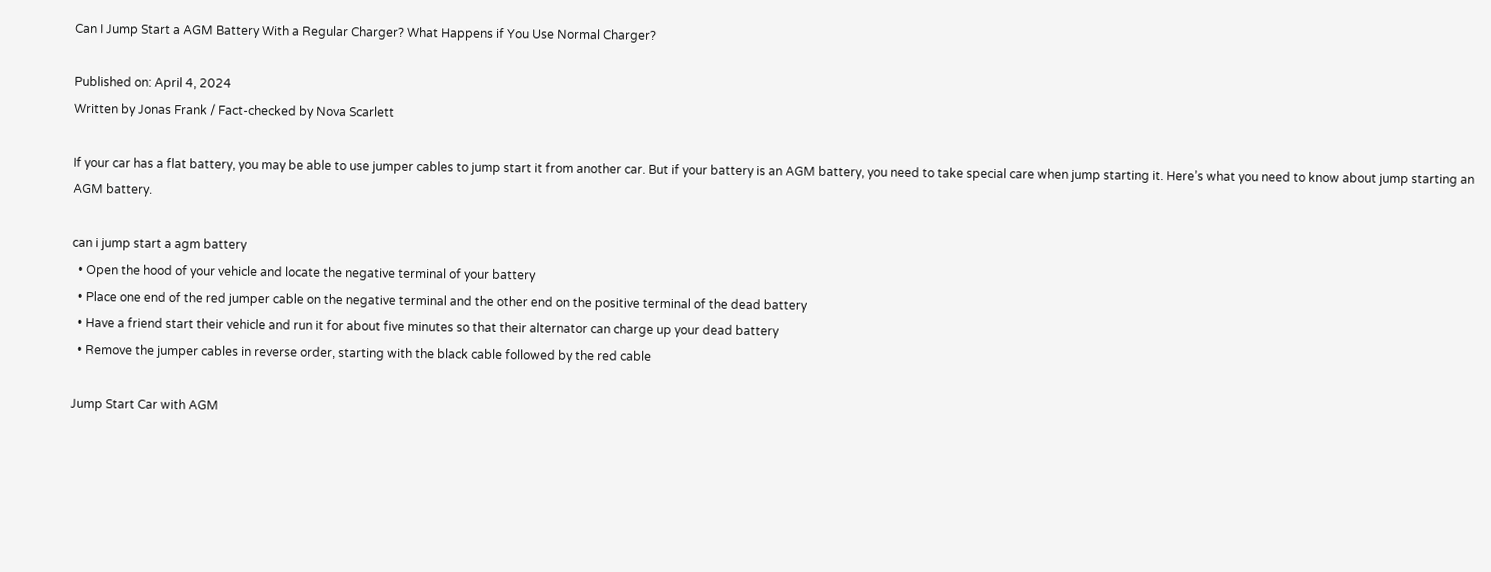Can I Jump Start a AGM Battery With a Regular Charger? What Happens if You Use Normal Charger?

Published on: April 4, 2024
Written by Jonas Frank / Fact-checked by Nova Scarlett

If your car has a flat battery, you may be able to use jumper cables to jump start it from another car. But if your battery is an AGM battery, you need to take special care when jump starting it. Here’s what you need to know about jump starting an AGM battery.

can i jump start a agm battery
  • Open the hood of your vehicle and locate the negative terminal of your battery
  • Place one end of the red jumper cable on the negative terminal and the other end on the positive terminal of the dead battery
  • Have a friend start their vehicle and run it for about five minutes so that their alternator can charge up your dead battery
  • Remove the jumper cables in reverse order, starting with the black cable followed by the red cable

Jump Start Car with AGM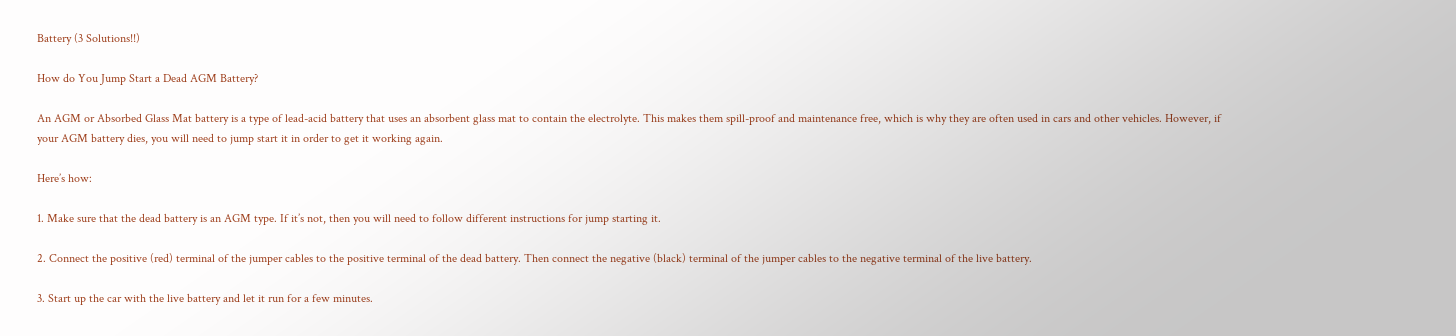Battery (3 Solutions!!)

How do You Jump Start a Dead AGM Battery?

An AGM or Absorbed Glass Mat battery is a type of lead-acid battery that uses an absorbent glass mat to contain the electrolyte. This makes them spill-proof and maintenance free, which is why they are often used in cars and other vehicles. However, if your AGM battery dies, you will need to jump start it in order to get it working again.

Here’s how:

1. Make sure that the dead battery is an AGM type. If it’s not, then you will need to follow different instructions for jump starting it.

2. Connect the positive (red) terminal of the jumper cables to the positive terminal of the dead battery. Then connect the negative (black) terminal of the jumper cables to the negative terminal of the live battery.

3. Start up the car with the live battery and let it run for a few minutes.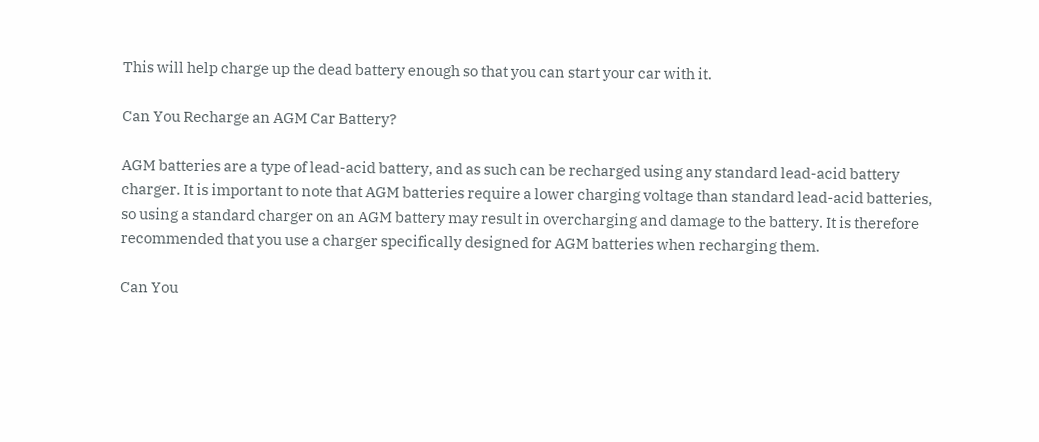This will help charge up the dead battery enough so that you can start your car with it.

Can You Recharge an AGM Car Battery?

AGM batteries are a type of lead-acid battery, and as such can be recharged using any standard lead-acid battery charger. It is important to note that AGM batteries require a lower charging voltage than standard lead-acid batteries, so using a standard charger on an AGM battery may result in overcharging and damage to the battery. It is therefore recommended that you use a charger specifically designed for AGM batteries when recharging them.

Can You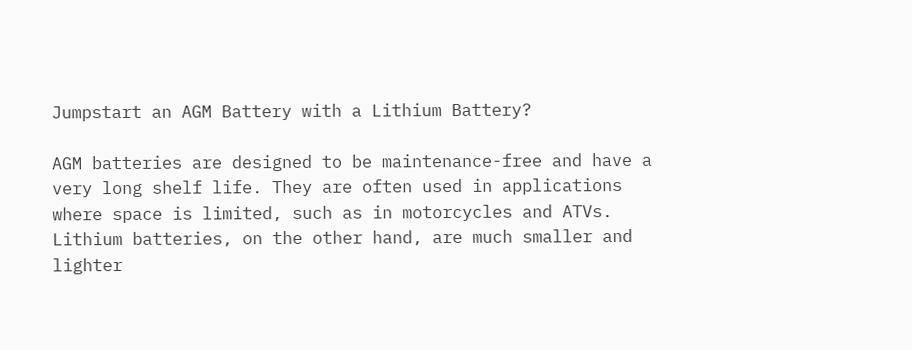Jumpstart an AGM Battery with a Lithium Battery?

AGM batteries are designed to be maintenance-free and have a very long shelf life. They are often used in applications where space is limited, such as in motorcycles and ATVs. Lithium batteries, on the other hand, are much smaller and lighter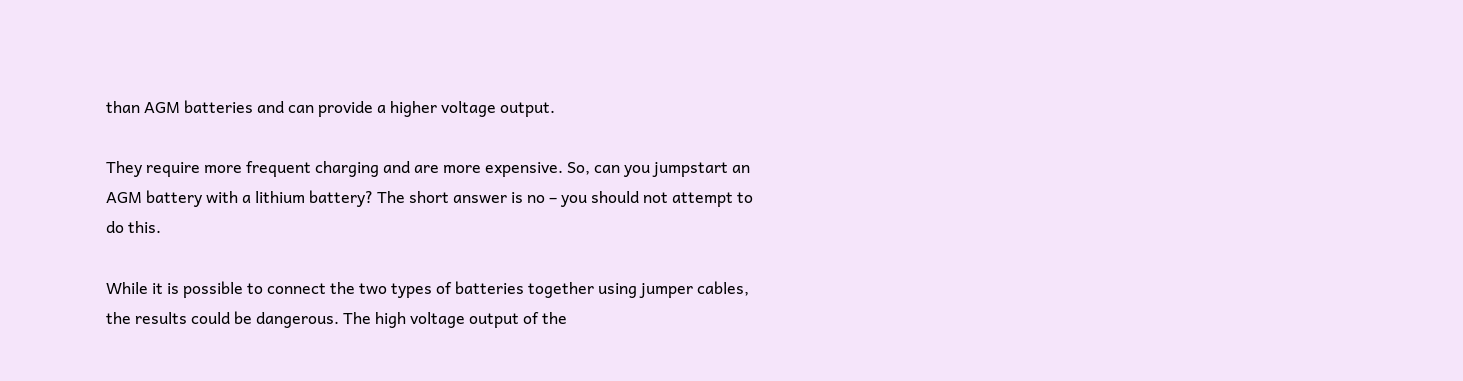than AGM batteries and can provide a higher voltage output.

They require more frequent charging and are more expensive. So, can you jumpstart an AGM battery with a lithium battery? The short answer is no – you should not attempt to do this.

While it is possible to connect the two types of batteries together using jumper cables, the results could be dangerous. The high voltage output of the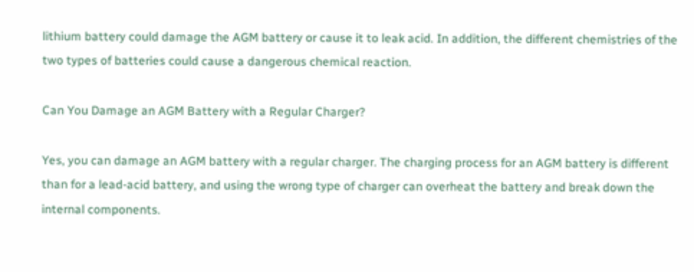lithium battery could damage the AGM battery or cause it to leak acid. In addition, the different chemistries of the two types of batteries could cause a dangerous chemical reaction.

Can You Damage an AGM Battery with a Regular Charger?

Yes, you can damage an AGM battery with a regular charger. The charging process for an AGM battery is different than for a lead-acid battery, and using the wrong type of charger can overheat the battery and break down the internal components.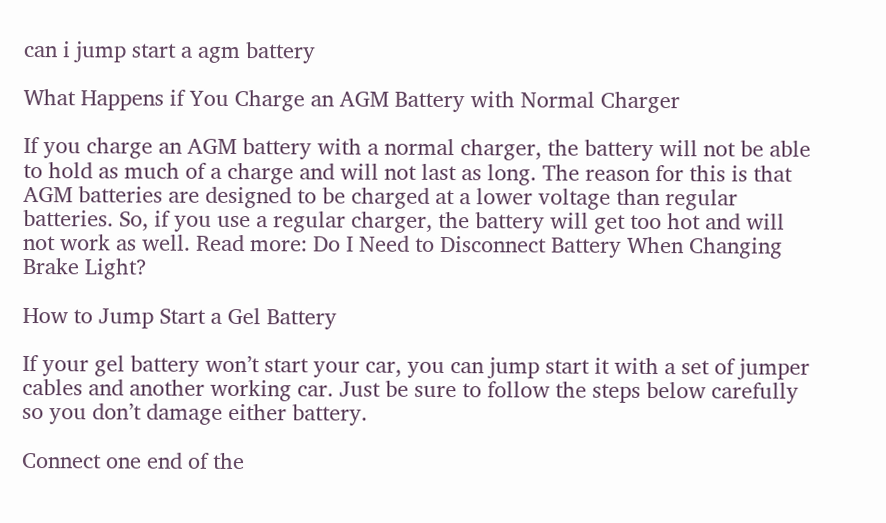can i jump start a agm battery

What Happens if You Charge an AGM Battery with Normal Charger

If you charge an AGM battery with a normal charger, the battery will not be able to hold as much of a charge and will not last as long. The reason for this is that AGM batteries are designed to be charged at a lower voltage than regular batteries. So, if you use a regular charger, the battery will get too hot and will not work as well. Read more: Do I Need to Disconnect Battery When Changing Brake Light?

How to Jump Start a Gel Battery

If your gel battery won’t start your car, you can jump start it with a set of jumper cables and another working car. Just be sure to follow the steps below carefully so you don’t damage either battery.

Connect one end of the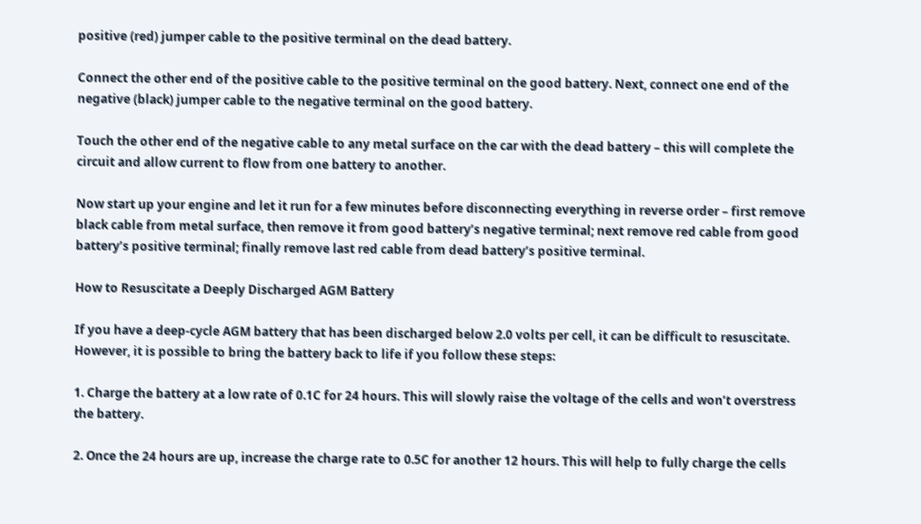positive (red) jumper cable to the positive terminal on the dead battery.

Connect the other end of the positive cable to the positive terminal on the good battery. Next, connect one end of the negative (black) jumper cable to the negative terminal on the good battery.

Touch the other end of the negative cable to any metal surface on the car with the dead battery – this will complete the circuit and allow current to flow from one battery to another.

Now start up your engine and let it run for a few minutes before disconnecting everything in reverse order – first remove black cable from metal surface, then remove it from good battery’s negative terminal; next remove red cable from good battery’s positive terminal; finally remove last red cable from dead battery’s positive terminal.

How to Resuscitate a Deeply Discharged AGM Battery

If you have a deep-cycle AGM battery that has been discharged below 2.0 volts per cell, it can be difficult to resuscitate. However, it is possible to bring the battery back to life if you follow these steps:

1. Charge the battery at a low rate of 0.1C for 24 hours. This will slowly raise the voltage of the cells and won’t overstress the battery.

2. Once the 24 hours are up, increase the charge rate to 0.5C for another 12 hours. This will help to fully charge the cells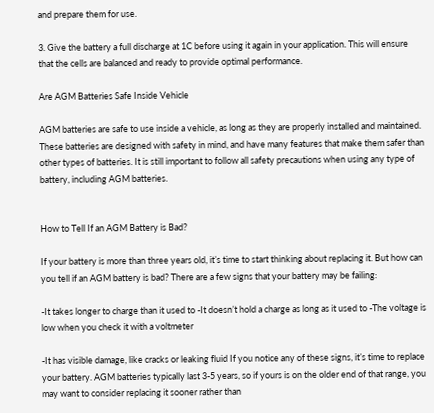and prepare them for use.

3. Give the battery a full discharge at 1C before using it again in your application. This will ensure that the cells are balanced and ready to provide optimal performance.

Are AGM Batteries Safe Inside Vehicle

AGM batteries are safe to use inside a vehicle, as long as they are properly installed and maintained. These batteries are designed with safety in mind, and have many features that make them safer than other types of batteries. It is still important to follow all safety precautions when using any type of battery, including AGM batteries.


How to Tell If an AGM Battery is Bad?

If your battery is more than three years old, it’s time to start thinking about replacing it. But how can you tell if an AGM battery is bad? There are a few signs that your battery may be failing:

-It takes longer to charge than it used to -It doesn’t hold a charge as long as it used to -The voltage is low when you check it with a voltmeter

-It has visible damage, like cracks or leaking fluid If you notice any of these signs, it’s time to replace your battery. AGM batteries typically last 3-5 years, so if yours is on the older end of that range, you may want to consider replacing it sooner rather than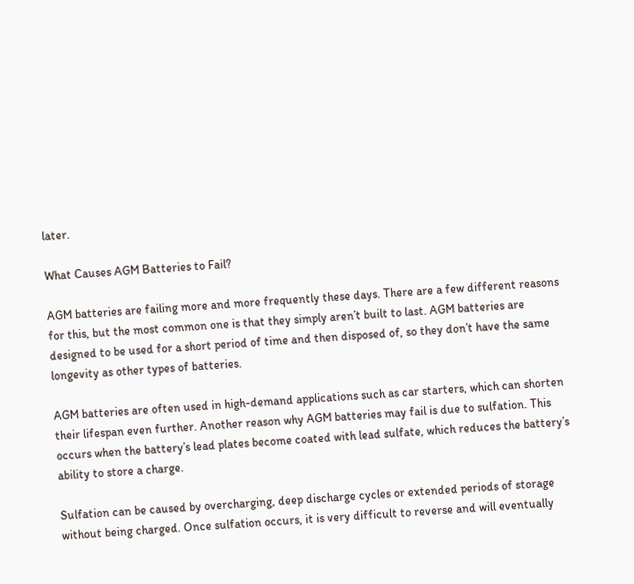later.

What Causes AGM Batteries to Fail?

AGM batteries are failing more and more frequently these days. There are a few different reasons for this, but the most common one is that they simply aren’t built to last. AGM batteries are designed to be used for a short period of time and then disposed of, so they don’t have the same longevity as other types of batteries.

AGM batteries are often used in high-demand applications such as car starters, which can shorten their lifespan even further. Another reason why AGM batteries may fail is due to sulfation. This occurs when the battery’s lead plates become coated with lead sulfate, which reduces the battery’s ability to store a charge.

Sulfation can be caused by overcharging, deep discharge cycles or extended periods of storage without being charged. Once sulfation occurs, it is very difficult to reverse and will eventually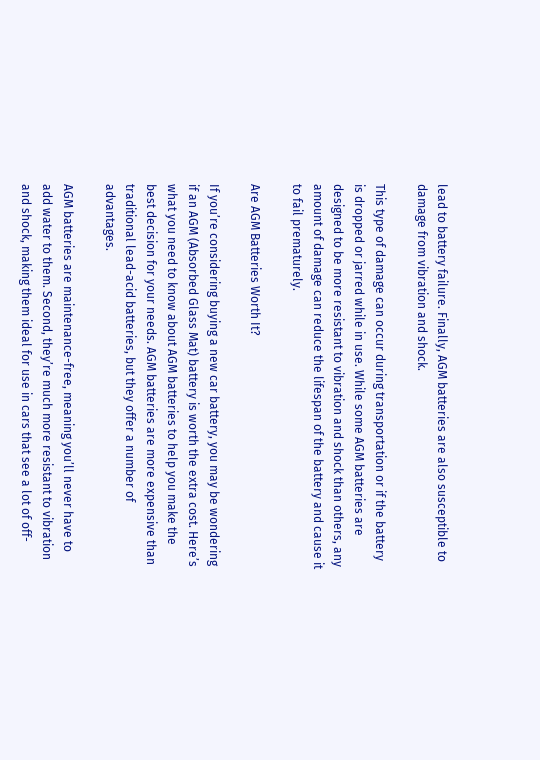lead to battery failure. Finally, AGM batteries are also susceptible to damage from vibration and shock.

This type of damage can occur during transportation or if the battery is dropped or jarred while in use. While some AGM batteries are designed to be more resistant to vibration and shock than others, any amount of damage can reduce the lifespan of the battery and cause it to fail prematurely.

Are AGM Batteries Worth It?

If you’re considering buying a new car battery, you may be wondering if an AGM (Absorbed Glass Mat) battery is worth the extra cost. Here’s what you need to know about AGM batteries to help you make the best decision for your needs. AGM batteries are more expensive than traditional lead-acid batteries, but they offer a number of advantages.

AGM batteries are maintenance-free, meaning you’ll never have to add water to them. Second, they’re much more resistant to vibration and shock, making them ideal for use in cars that see a lot of off-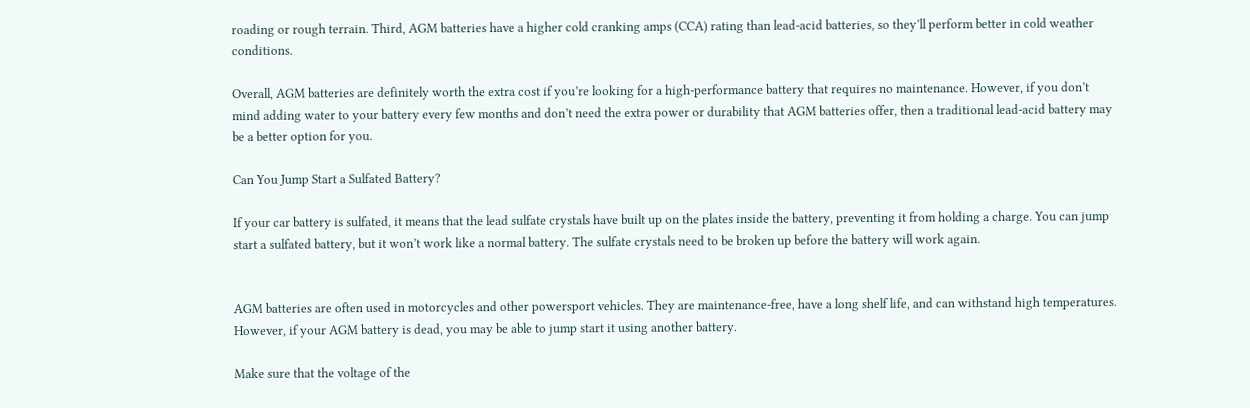roading or rough terrain. Third, AGM batteries have a higher cold cranking amps (CCA) rating than lead-acid batteries, so they’ll perform better in cold weather conditions.

Overall, AGM batteries are definitely worth the extra cost if you’re looking for a high-performance battery that requires no maintenance. However, if you don’t mind adding water to your battery every few months and don’t need the extra power or durability that AGM batteries offer, then a traditional lead-acid battery may be a better option for you.

Can You Jump Start a Sulfated Battery?

If your car battery is sulfated, it means that the lead sulfate crystals have built up on the plates inside the battery, preventing it from holding a charge. You can jump start a sulfated battery, but it won’t work like a normal battery. The sulfate crystals need to be broken up before the battery will work again.


AGM batteries are often used in motorcycles and other powersport vehicles. They are maintenance-free, have a long shelf life, and can withstand high temperatures. However, if your AGM battery is dead, you may be able to jump start it using another battery.

Make sure that the voltage of the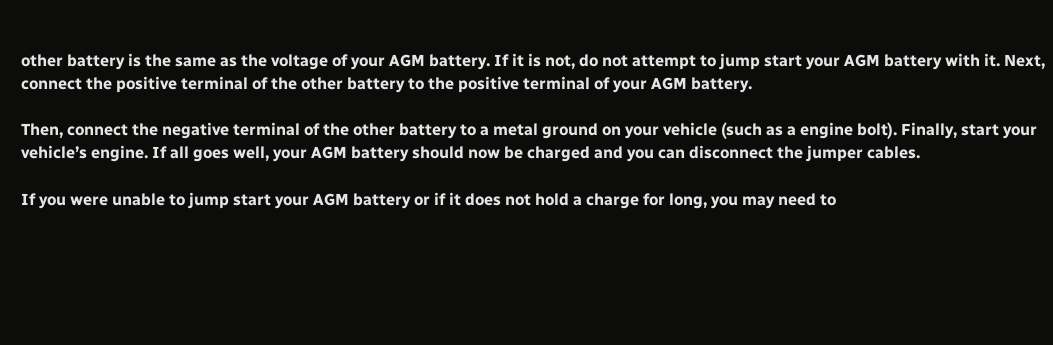other battery is the same as the voltage of your AGM battery. If it is not, do not attempt to jump start your AGM battery with it. Next, connect the positive terminal of the other battery to the positive terminal of your AGM battery.

Then, connect the negative terminal of the other battery to a metal ground on your vehicle (such as a engine bolt). Finally, start your vehicle’s engine. If all goes well, your AGM battery should now be charged and you can disconnect the jumper cables.

If you were unable to jump start your AGM battery or if it does not hold a charge for long, you may need to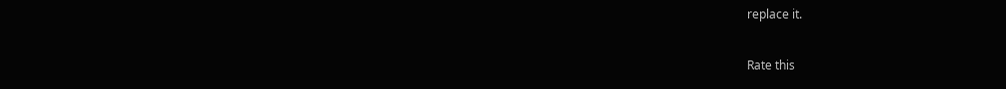replace it.

Rate this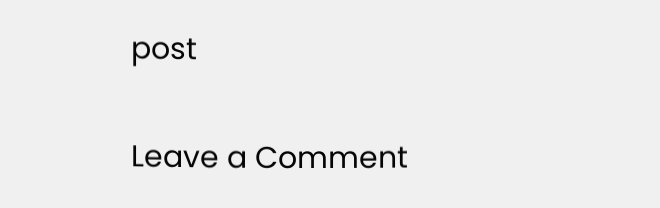post

Leave a Comment